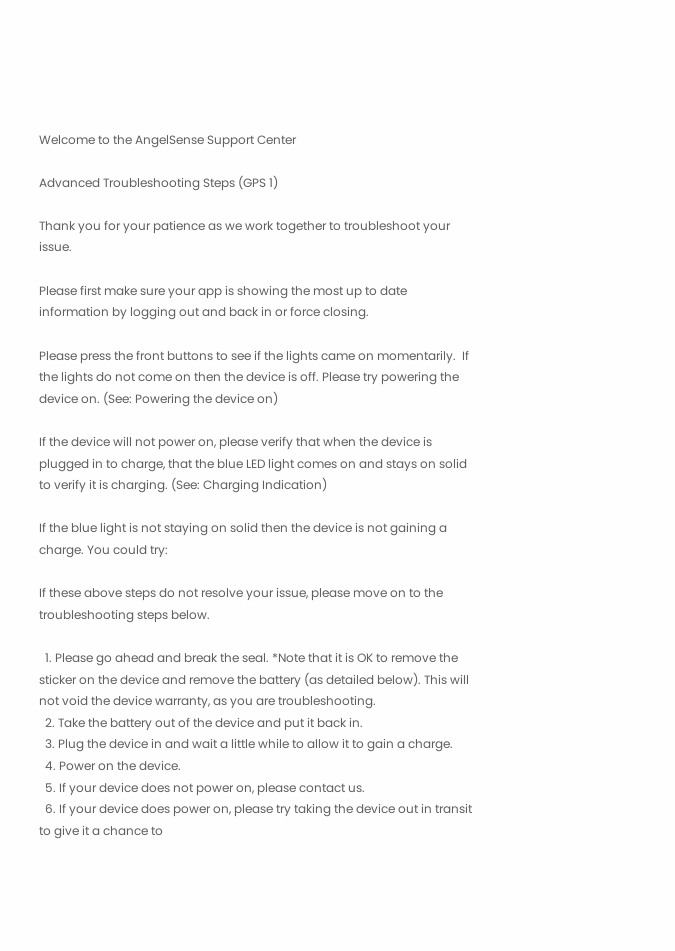Welcome to the AngelSense Support Center

Advanced Troubleshooting Steps (GPS 1)

Thank you for your patience as we work together to troubleshoot your issue.

Please first make sure your app is showing the most up to date information by logging out and back in or force closing.

Please press the front buttons to see if the lights came on momentarily.  If the lights do not come on then the device is off. Please try powering the device on. (See: Powering the device on)

If the device will not power on, please verify that when the device is plugged in to charge, that the blue LED light comes on and stays on solid to verify it is charging. (See: Charging Indication)

If the blue light is not staying on solid then the device is not gaining a charge. You could try:

If these above steps do not resolve your issue, please move on to the troubleshooting steps below.

  1. Please go ahead and break the seal. *Note that it is OK to remove the sticker on the device and remove the battery (as detailed below). This will not void the device warranty, as you are troubleshooting.
  2. Take the battery out of the device and put it back in.
  3. Plug the device in and wait a little while to allow it to gain a charge.
  4. Power on the device.
  5. If your device does not power on, please contact us.
  6. If your device does power on, please try taking the device out in transit to give it a chance to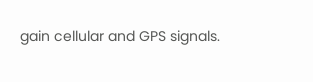gain cellular and GPS signals.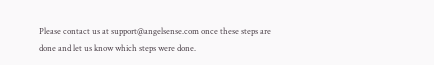Please contact us at support@angelsense.com once these steps are done and let us know which steps were done.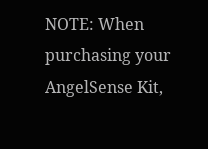NOTE: When purchasing your AngelSense Kit,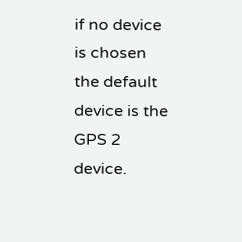if no device is chosen the default device is the GPS 2 device.